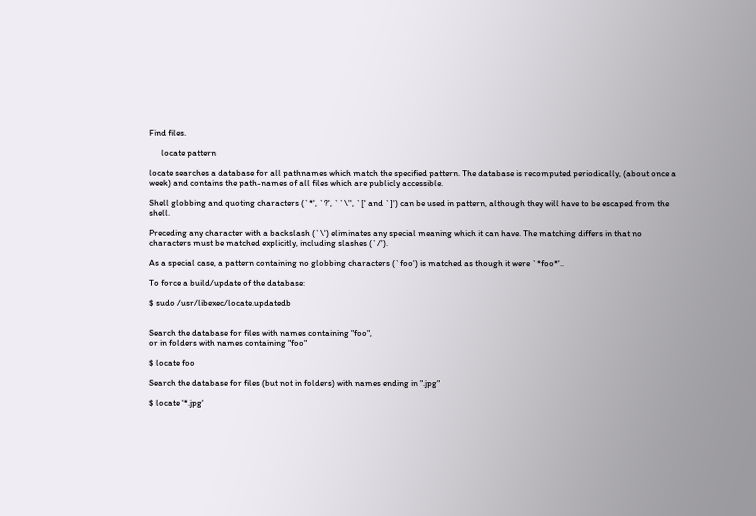Find files.

      locate pattern

locate searches a database for all pathnames which match the specified pattern. The database is recomputed periodically, (about once a week) and contains the path-names of all files which are publicly accessible.

Shell globbing and quoting characters (`*', `?', ``\'', `[' and `]') can be used in pattern, although they will have to be escaped from the shell.

Preceding any character with a backslash (`\') eliminates any special meaning which it can have. The matching differs in that no characters must be matched explicitly, including slashes (`/').

As a special case, a pattern containing no globbing characters (`foo') is matched as though it were `*foo*'..

To force a build/update of the database:

$ sudo /usr/libexec/locate.updatedb


Search the database for files with names containing "foo",
or in folders with names containing "foo"

$ locate foo

Search the database for files (but not in folders) with names ending in ".jpg"

$ locate '*.jpg'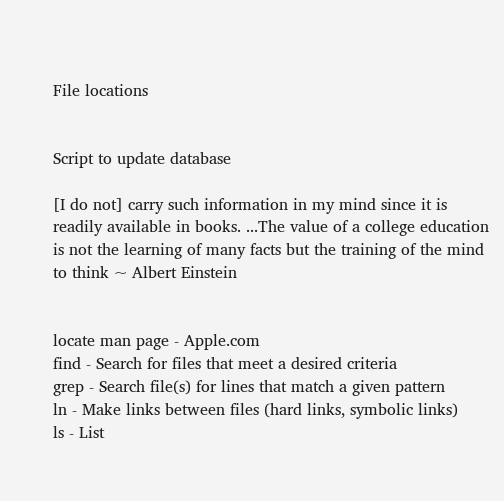File locations


Script to update database

[I do not] carry such information in my mind since it is readily available in books. ...The value of a college education is not the learning of many facts but the training of the mind to think ~ Albert Einstein


locate man page - Apple.com
find - Search for files that meet a desired criteria
grep - Search file(s) for lines that match a given pattern
ln - Make links between files (hard links, symbolic links)
ls - List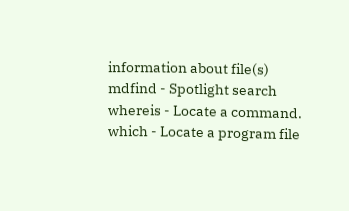information about file(s)
mdfind - Spotlight search
whereis - Locate a command.
which - Locate a program file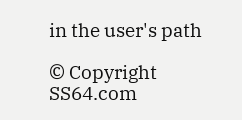in the user's path

© Copyright SS64.com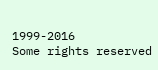1999-2016
Some rights reserved